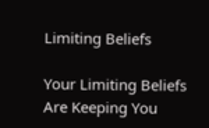Limiting Beliefs

Your Limiting Beliefs Are Keeping You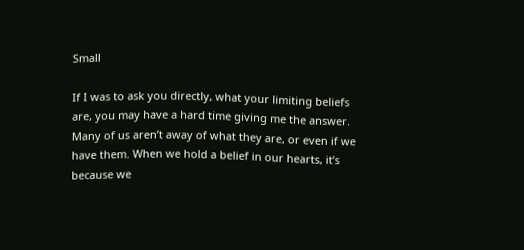Small

If I was to ask you directly, what your limiting beliefs are, you may have a hard time giving me the answer. Many of us aren’t away of what they are, or even if we have them. When we hold a belief in our hearts, it’s because we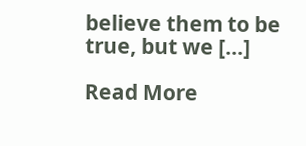believe them to be true, but we […]

Read More